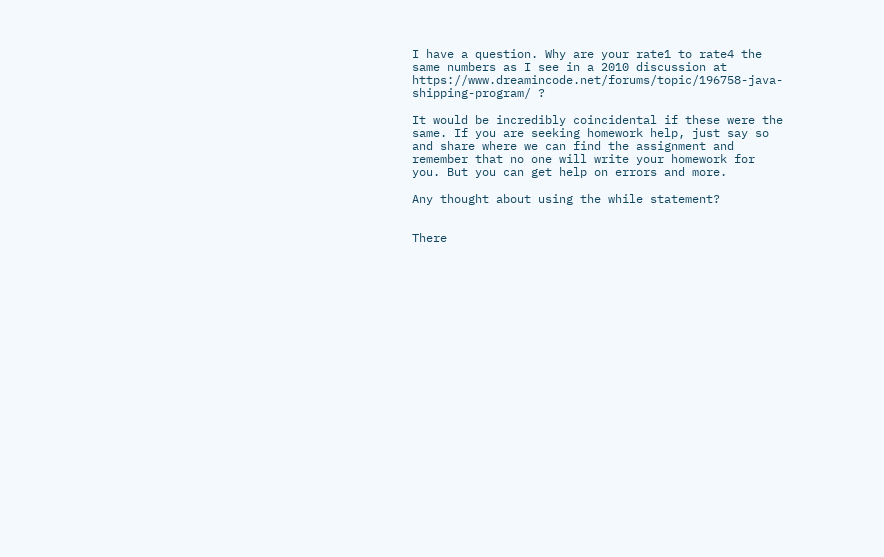I have a question. Why are your rate1 to rate4 the same numbers as I see in a 2010 discussion at
https://www.dreamincode.net/forums/topic/196758-java-shipping-program/ ?

It would be incredibly coincidental if these were the same. If you are seeking homework help, just say so and share where we can find the assignment and remember that no one will write your homework for you. But you can get help on errors and more.

Any thought about using the while statement?


There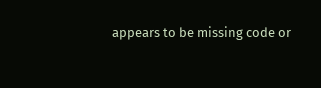appears to be missing code or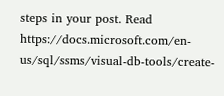steps in your post. Read https://docs.microsoft.com/en-us/sql/ssms/visual-db-tools/create-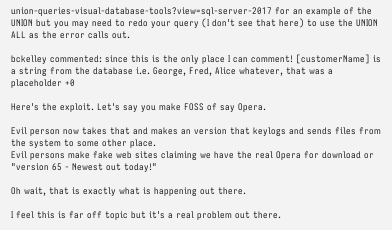union-queries-visual-database-tools?view=sql-server-2017 for an example of the UNION but you may need to redo your query (I don't see that here) to use the UNION ALL as the error calls out.

bckelley commented: since this is the only place I can comment! [customerName] is a string from the database i.e. George, Fred, Alice whatever, that was a placeholder +0

Here's the exploit. Let's say you make FOSS of say Opera.

Evil person now takes that and makes an version that keylogs and sends files from the system to some other place.
Evil persons make fake web sites claiming we have the real Opera for download or "version 65 - Newest out today!"

Oh wait, that is exactly what is happening out there.

I feel this is far off topic but it's a real problem out there.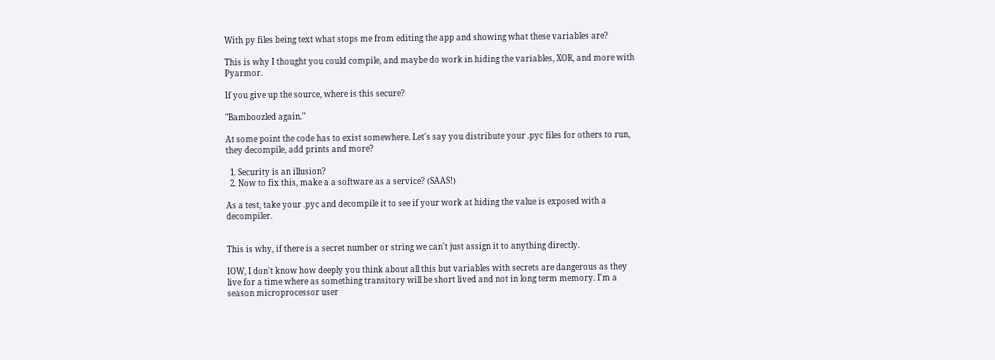With py files being text what stops me from editing the app and showing what these variables are?

This is why I thought you could compile, and maybe do work in hiding the variables, XOR, and more with Pyarmor.

If you give up the source, where is this secure?

"Bamboozled again."

At some point the code has to exist somewhere. Let's say you distribute your .pyc files for others to run, they decompile, add prints and more?

  1. Security is an illusion?
  2. Now to fix this, make a a software as a service? (SAAS!)

As a test, take your .pyc and decompile it to see if your work at hiding the value is exposed with a decompiler.


This is why, if there is a secret number or string we can't just assign it to anything directly.

IOW, I don't know how deeply you think about all this but variables with secrets are dangerous as they live for a time where as something transitory will be short lived and not in long term memory. I'm a season microprocessor user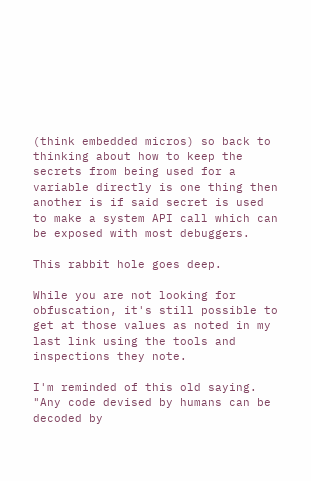(think embedded micros) so back to thinking about how to keep the secrets from being used for a variable directly is one thing then another is if said secret is used to make a system API call which can be exposed with most debuggers.

This rabbit hole goes deep.

While you are not looking for obfuscation, it's still possible to get at those values as noted in my last link using the tools and inspections they note.

I'm reminded of this old saying. "Any code devised by humans can be decoded by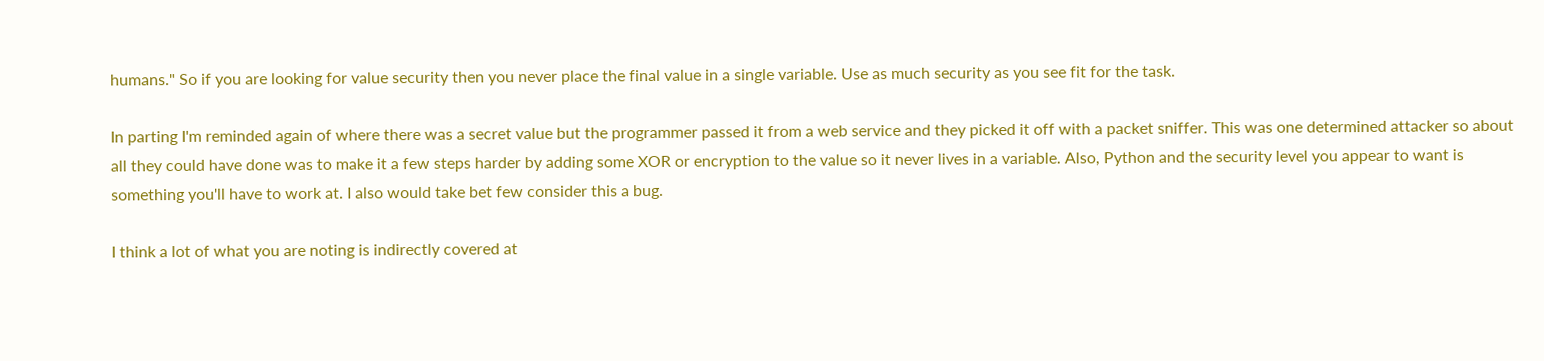humans." So if you are looking for value security then you never place the final value in a single variable. Use as much security as you see fit for the task.

In parting I'm reminded again of where there was a secret value but the programmer passed it from a web service and they picked it off with a packet sniffer. This was one determined attacker so about all they could have done was to make it a few steps harder by adding some XOR or encryption to the value so it never lives in a variable. Also, Python and the security level you appear to want is something you'll have to work at. I also would take bet few consider this a bug.

I think a lot of what you are noting is indirectly covered at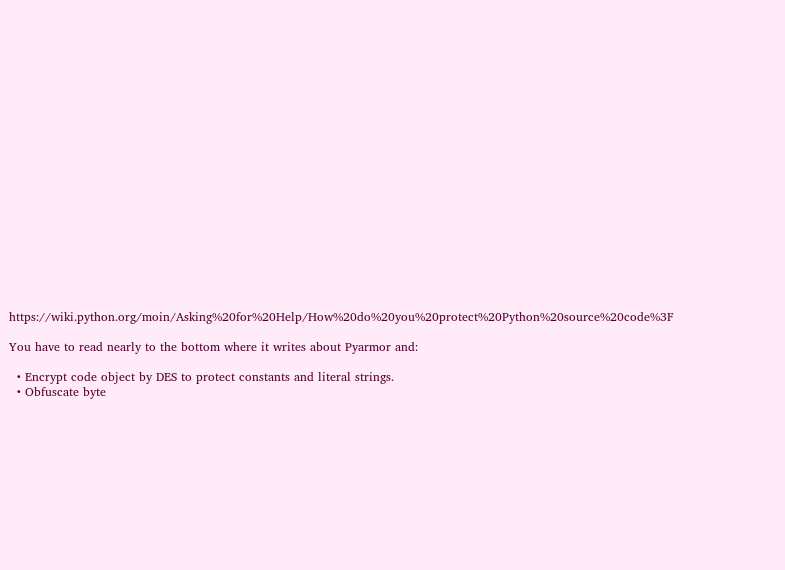https://wiki.python.org/moin/Asking%20for%20Help/How%20do%20you%20protect%20Python%20source%20code%3F

You have to read nearly to the bottom where it writes about Pyarmor and:

  • Encrypt code object by DES to protect constants and literal strings.
  • Obfuscate byte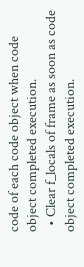code of each code object when code object completed execution.
  • Clear f_locals of frame as soon as code object completed execution.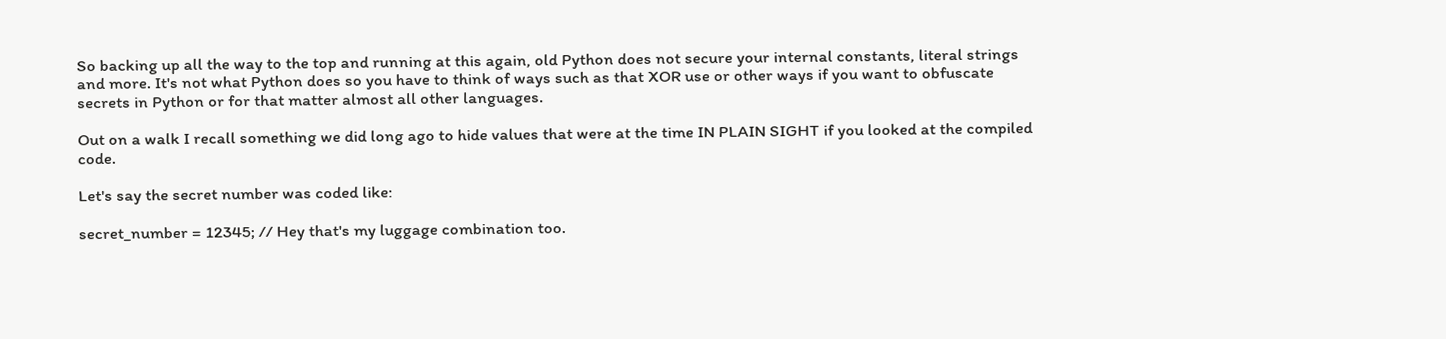So backing up all the way to the top and running at this again, old Python does not secure your internal constants, literal strings and more. It's not what Python does so you have to think of ways such as that XOR use or other ways if you want to obfuscate secrets in Python or for that matter almost all other languages.

Out on a walk I recall something we did long ago to hide values that were at the time IN PLAIN SIGHT if you looked at the compiled code.

Let's say the secret number was coded like:

secret_number = 12345; // Hey that's my luggage combination too.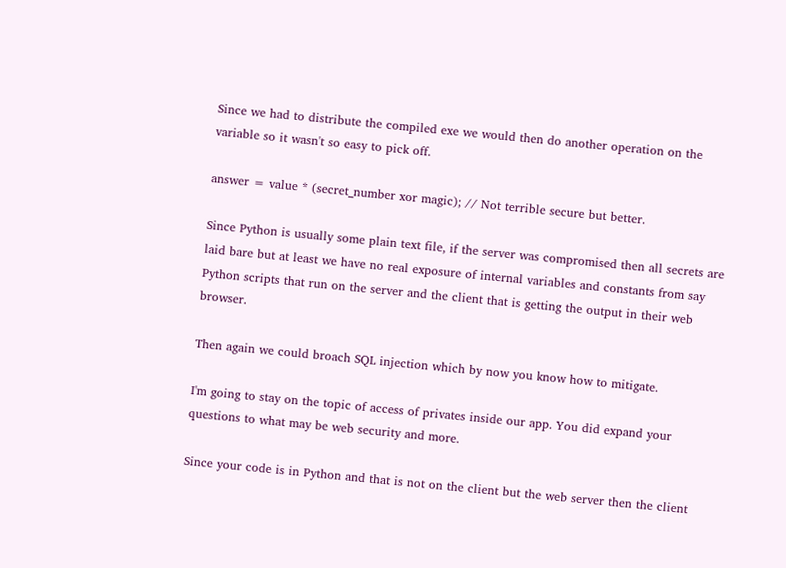Since we had to distribute the compiled exe we would then do another operation on the variable so it wasn't so easy to pick off.

answer = value * (secret_number xor magic); // Not terrible secure but better.

Since Python is usually some plain text file, if the server was compromised then all secrets are laid bare but at least we have no real exposure of internal variables and constants from say Python scripts that run on the server and the client that is getting the output in their web browser.

Then again we could broach SQL injection which by now you know how to mitigate.

I'm going to stay on the topic of access of privates inside our app. You did expand your questions to what may be web security and more.

Since your code is in Python and that is not on the client but the web server then the client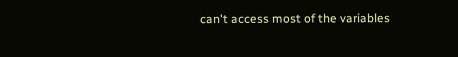can't access most of the variables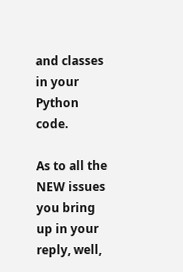and classes in your Python code.

As to all the NEW issues you bring up in your reply, well,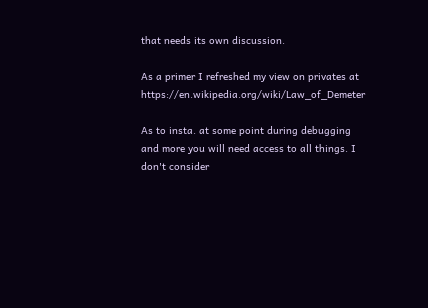that needs its own discussion.

As a primer I refreshed my view on privates at https://en.wikipedia.org/wiki/Law_of_Demeter

As to insta. at some point during debugging and more you will need access to all things. I don't consider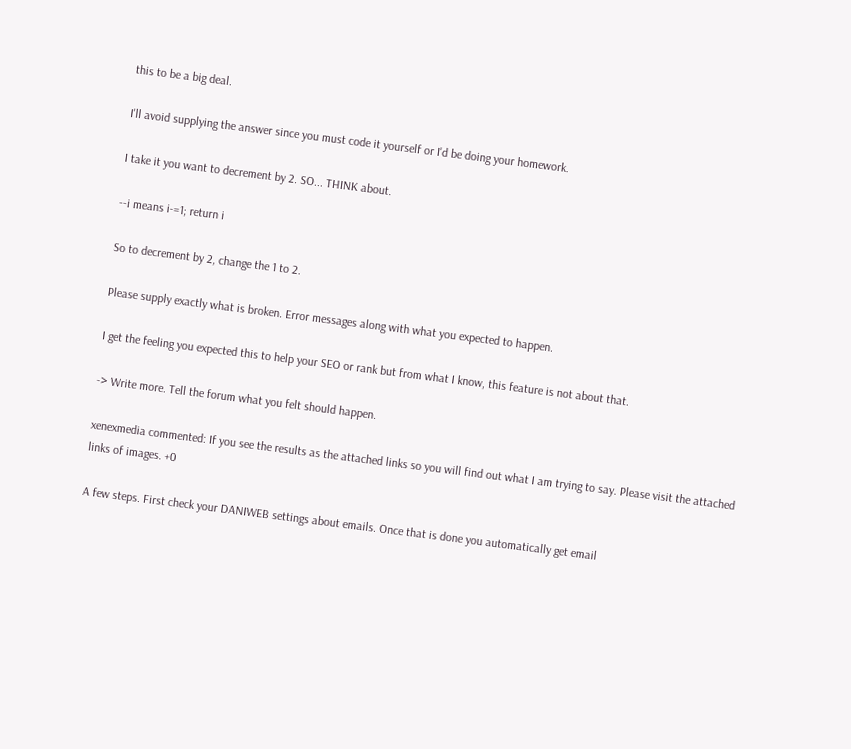this to be a big deal.

I'll avoid supplying the answer since you must code it yourself or I'd be doing your homework.

I take it you want to decrement by 2. SO... THINK about.

--i means i-=1; return i

So to decrement by 2, change the 1 to 2.

Please supply exactly what is broken. Error messages along with what you expected to happen.

I get the feeling you expected this to help your SEO or rank but from what I know, this feature is not about that.

-> Write more. Tell the forum what you felt should happen.

xenexmedia commented: If you see the results as the attached links so you will find out what I am trying to say. Please visit the attached links of images. +0

A few steps. First check your DANIWEB settings about emails. Once that is done you automatically get email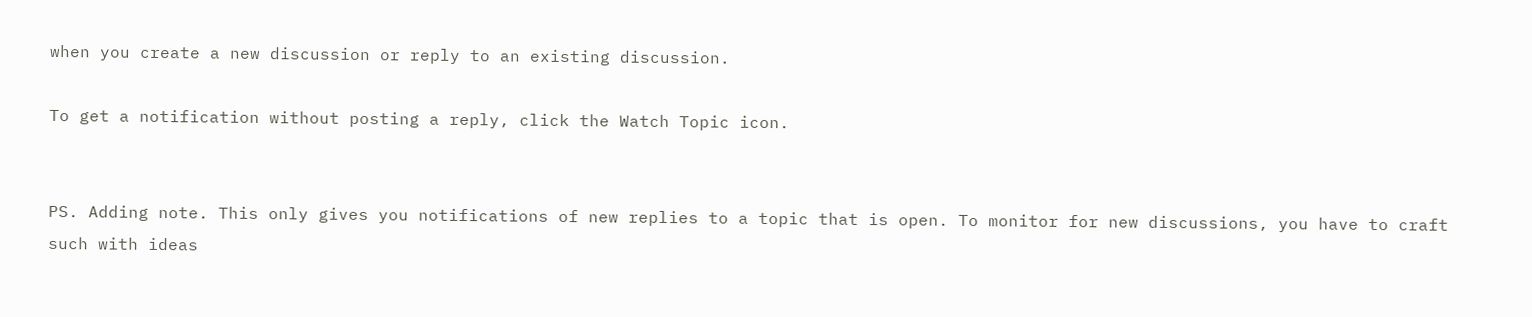when you create a new discussion or reply to an existing discussion.

To get a notification without posting a reply, click the Watch Topic icon.


PS. Adding note. This only gives you notifications of new replies to a topic that is open. To monitor for new discussions, you have to craft such with ideas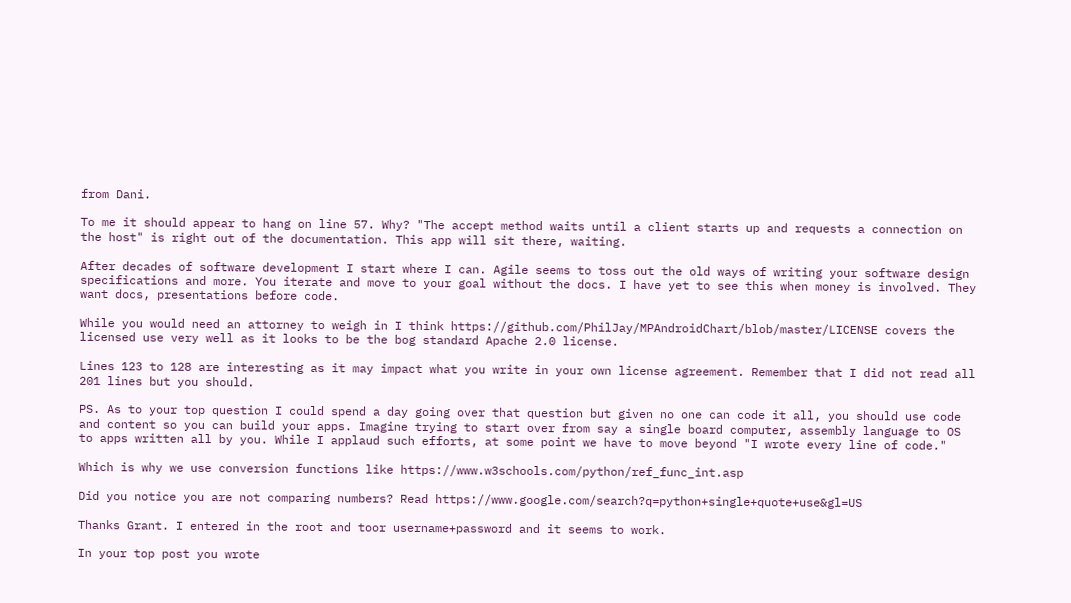from Dani.

To me it should appear to hang on line 57. Why? "The accept method waits until a client starts up and requests a connection on the host" is right out of the documentation. This app will sit there, waiting.

After decades of software development I start where I can. Agile seems to toss out the old ways of writing your software design specifications and more. You iterate and move to your goal without the docs. I have yet to see this when money is involved. They want docs, presentations before code.

While you would need an attorney to weigh in I think https://github.com/PhilJay/MPAndroidChart/blob/master/LICENSE covers the licensed use very well as it looks to be the bog standard Apache 2.0 license.

Lines 123 to 128 are interesting as it may impact what you write in your own license agreement. Remember that I did not read all 201 lines but you should.

PS. As to your top question I could spend a day going over that question but given no one can code it all, you should use code and content so you can build your apps. Imagine trying to start over from say a single board computer, assembly language to OS to apps written all by you. While I applaud such efforts, at some point we have to move beyond "I wrote every line of code."

Which is why we use conversion functions like https://www.w3schools.com/python/ref_func_int.asp

Did you notice you are not comparing numbers? Read https://www.google.com/search?q=python+single+quote+use&gl=US

Thanks Grant. I entered in the root and toor username+password and it seems to work.

In your top post you wrote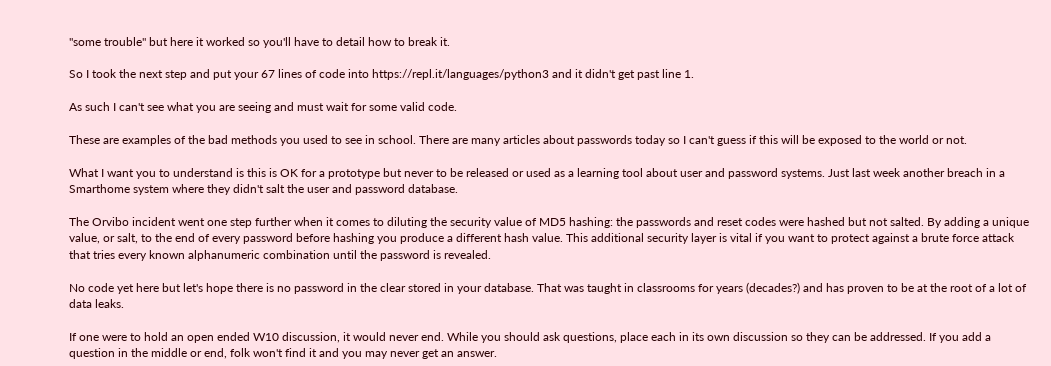"some trouble" but here it worked so you'll have to detail how to break it.

So I took the next step and put your 67 lines of code into https://repl.it/languages/python3 and it didn't get past line 1.

As such I can't see what you are seeing and must wait for some valid code.

These are examples of the bad methods you used to see in school. There are many articles about passwords today so I can't guess if this will be exposed to the world or not.

What I want you to understand is this is OK for a prototype but never to be released or used as a learning tool about user and password systems. Just last week another breach in a Smarthome system where they didn't salt the user and password database.

The Orvibo incident went one step further when it comes to diluting the security value of MD5 hashing: the passwords and reset codes were hashed but not salted. By adding a unique value, or salt, to the end of every password before hashing you produce a different hash value. This additional security layer is vital if you want to protect against a brute force attack that tries every known alphanumeric combination until the password is revealed.

No code yet here but let's hope there is no password in the clear stored in your database. That was taught in classrooms for years (decades?) and has proven to be at the root of a lot of data leaks.

If one were to hold an open ended W10 discussion, it would never end. While you should ask questions, place each in its own discussion so they can be addressed. If you add a question in the middle or end, folk won't find it and you may never get an answer.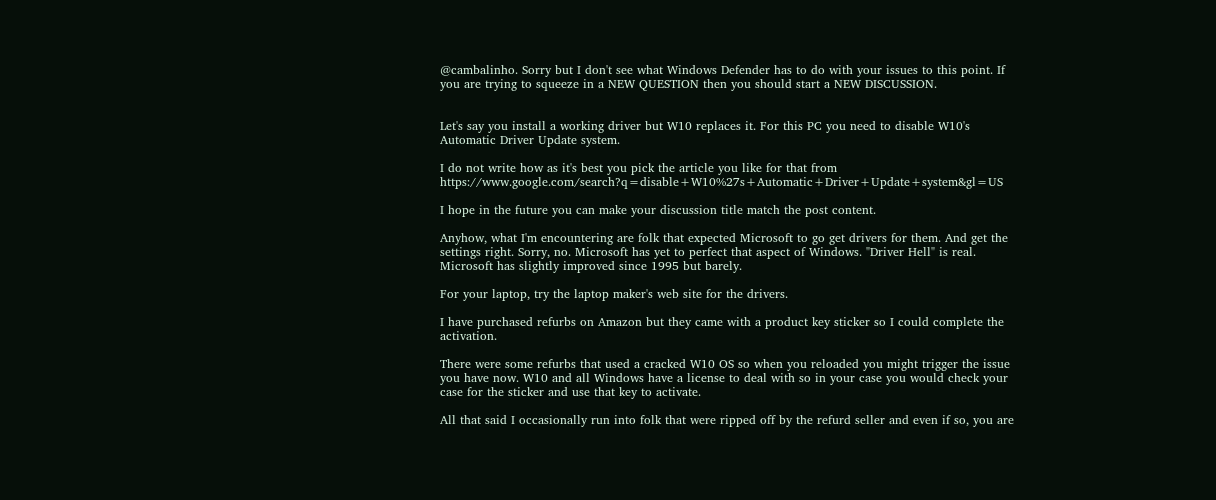@cambalinho. Sorry but I don't see what Windows Defender has to do with your issues to this point. If you are trying to squeeze in a NEW QUESTION then you should start a NEW DISCUSSION.


Let's say you install a working driver but W10 replaces it. For this PC you need to disable W10's Automatic Driver Update system.

I do not write how as it's best you pick the article you like for that from https://www.google.com/search?q=disable+W10%27s+Automatic+Driver+Update+system&gl=US

I hope in the future you can make your discussion title match the post content.

Anyhow, what I'm encountering are folk that expected Microsoft to go get drivers for them. And get the settings right. Sorry, no. Microsoft has yet to perfect that aspect of Windows. "Driver Hell" is real. Microsoft has slightly improved since 1995 but barely.

For your laptop, try the laptop maker's web site for the drivers.

I have purchased refurbs on Amazon but they came with a product key sticker so I could complete the activation.

There were some refurbs that used a cracked W10 OS so when you reloaded you might trigger the issue you have now. W10 and all Windows have a license to deal with so in your case you would check your case for the sticker and use that key to activate.

All that said I occasionally run into folk that were ripped off by the refurd seller and even if so, you are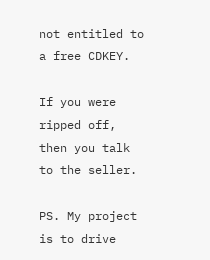not entitled to a free CDKEY.

If you were ripped off, then you talk to the seller.

PS. My project is to drive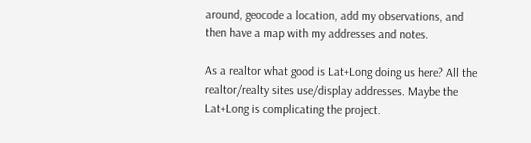around, geocode a location, add my observations, and then have a map with my addresses and notes.

As a realtor what good is Lat+Long doing us here? All the realtor/realty sites use/display addresses. Maybe the Lat+Long is complicating the project.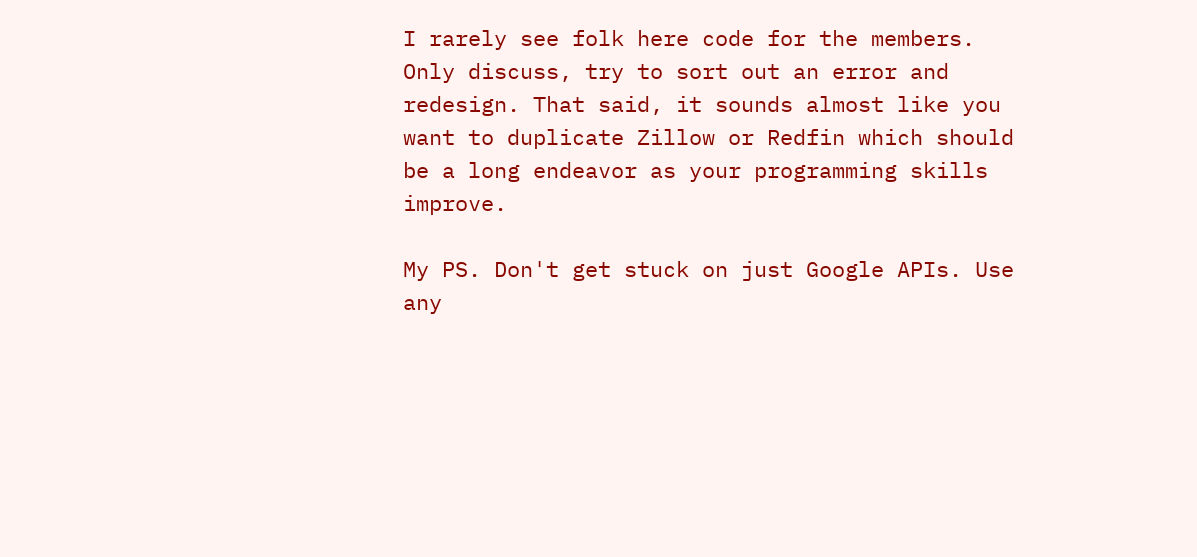I rarely see folk here code for the members. Only discuss, try to sort out an error and redesign. That said, it sounds almost like you want to duplicate Zillow or Redfin which should be a long endeavor as your programming skills improve.

My PS. Don't get stuck on just Google APIs. Use any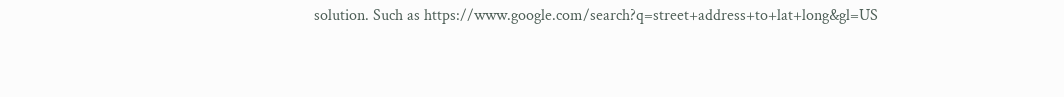solution. Such as https://www.google.com/search?q=street+address+to+lat+long&gl=US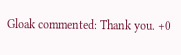Gloak commented: Thank you. +0